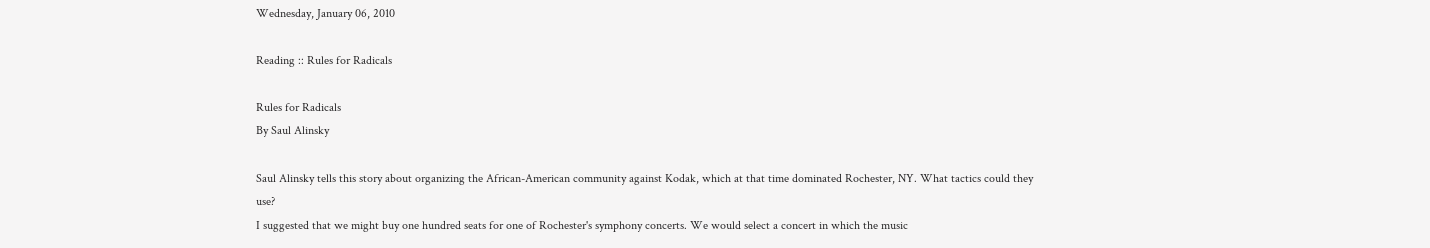Wednesday, January 06, 2010

Reading :: Rules for Radicals

Rules for Radicals
By Saul Alinsky

Saul Alinsky tells this story about organizing the African-American community against Kodak, which at that time dominated Rochester, NY. What tactics could they use?
I suggested that we might buy one hundred seats for one of Rochester's symphony concerts. We would select a concert in which the music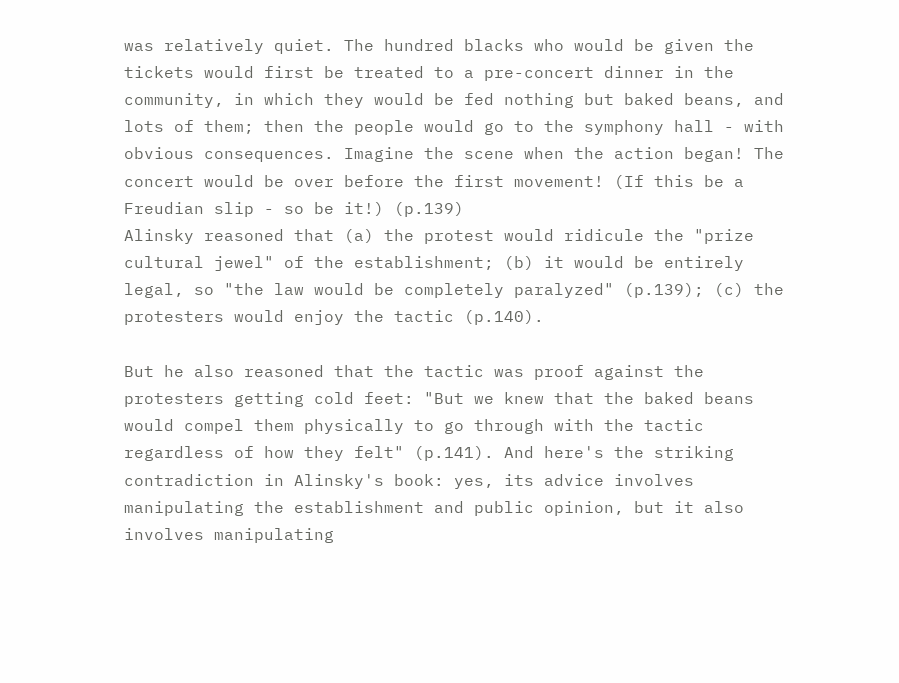was relatively quiet. The hundred blacks who would be given the tickets would first be treated to a pre-concert dinner in the community, in which they would be fed nothing but baked beans, and lots of them; then the people would go to the symphony hall - with obvious consequences. Imagine the scene when the action began! The concert would be over before the first movement! (If this be a Freudian slip - so be it!) (p.139)
Alinsky reasoned that (a) the protest would ridicule the "prize cultural jewel" of the establishment; (b) it would be entirely legal, so "the law would be completely paralyzed" (p.139); (c) the protesters would enjoy the tactic (p.140).

But he also reasoned that the tactic was proof against the protesters getting cold feet: "But we knew that the baked beans would compel them physically to go through with the tactic regardless of how they felt" (p.141). And here's the striking contradiction in Alinsky's book: yes, its advice involves manipulating the establishment and public opinion, but it also involves manipulating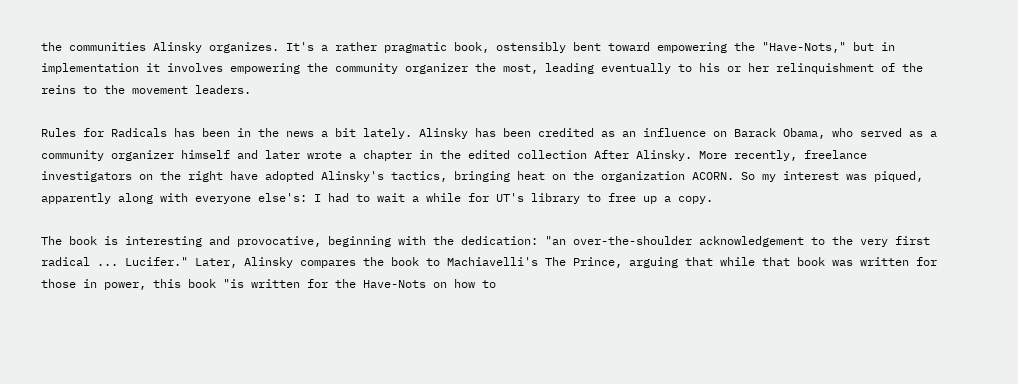the communities Alinsky organizes. It's a rather pragmatic book, ostensibly bent toward empowering the "Have-Nots," but in implementation it involves empowering the community organizer the most, leading eventually to his or her relinquishment of the reins to the movement leaders.

Rules for Radicals has been in the news a bit lately. Alinsky has been credited as an influence on Barack Obama, who served as a community organizer himself and later wrote a chapter in the edited collection After Alinsky. More recently, freelance investigators on the right have adopted Alinsky's tactics, bringing heat on the organization ACORN. So my interest was piqued, apparently along with everyone else's: I had to wait a while for UT's library to free up a copy.

The book is interesting and provocative, beginning with the dedication: "an over-the-shoulder acknowledgement to the very first radical ... Lucifer." Later, Alinsky compares the book to Machiavelli's The Prince, arguing that while that book was written for those in power, this book "is written for the Have-Nots on how to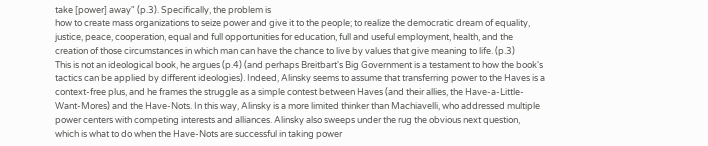take [power] away" (p.3). Specifically, the problem is
how to create mass organizations to seize power and give it to the people; to realize the democratic dream of equality, justice, peace, cooperation, equal and full opportunities for education, full and useful employment, health, and the creation of those circumstances in which man can have the chance to live by values that give meaning to life. (p.3)
This is not an ideological book, he argues (p.4) (and perhaps Breitbart's Big Government is a testament to how the book's tactics can be applied by different ideologies). Indeed, Alinsky seems to assume that transferring power to the Haves is a context-free plus, and he frames the struggle as a simple contest between Haves (and their allies, the Have-a-Little-Want-Mores) and the Have-Nots. In this way, Alinsky is a more limited thinker than Machiavelli, who addressed multiple power centers with competing interests and alliances. Alinsky also sweeps under the rug the obvious next question, which is what to do when the Have-Nots are successful in taking power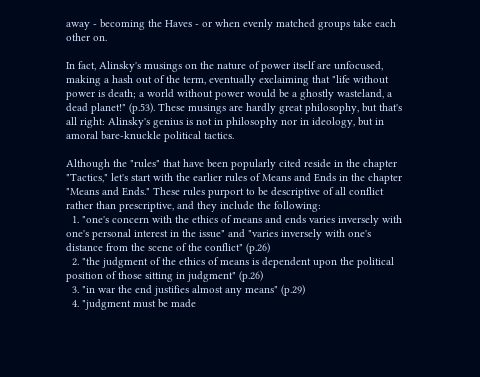away - becoming the Haves - or when evenly matched groups take each other on.

In fact, Alinsky's musings on the nature of power itself are unfocused, making a hash out of the term, eventually exclaiming that "life without power is death; a world without power would be a ghostly wasteland, a dead planet!" (p.53). These musings are hardly great philosophy, but that's all right: Alinsky's genius is not in philosophy nor in ideology, but in amoral bare-knuckle political tactics.

Although the "rules" that have been popularly cited reside in the chapter "Tactics," let's start with the earlier rules of Means and Ends in the chapter "Means and Ends." These rules purport to be descriptive of all conflict rather than prescriptive, and they include the following:
  1. "one's concern with the ethics of means and ends varies inversely with one's personal interest in the issue" and "varies inversely with one's distance from the scene of the conflict" (p.26)
  2. "the judgment of the ethics of means is dependent upon the political position of those sitting in judgment" (p.26)
  3. "in war the end justifies almost any means" (p.29)
  4. "judgment must be made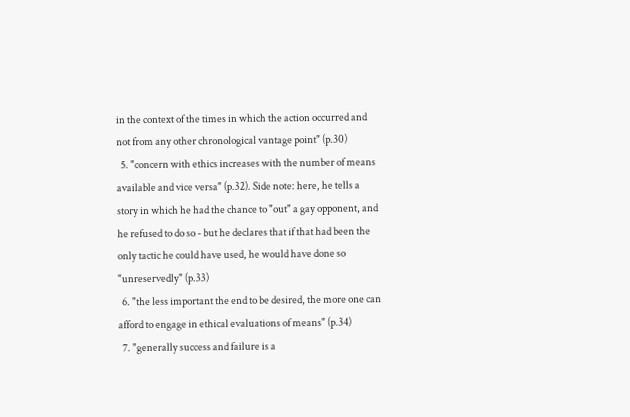in the context of the times in which the action occurred and not from any other chronological vantage point" (p.30)
  5. "concern with ethics increases with the number of means available and vice versa" (p.32). Side note: here, he tells a story in which he had the chance to "out" a gay opponent, and he refused to do so - but he declares that if that had been the only tactic he could have used, he would have done so "unreservedly" (p.33)
  6. "the less important the end to be desired, the more one can afford to engage in ethical evaluations of means" (p.34)
  7. "generally success and failure is a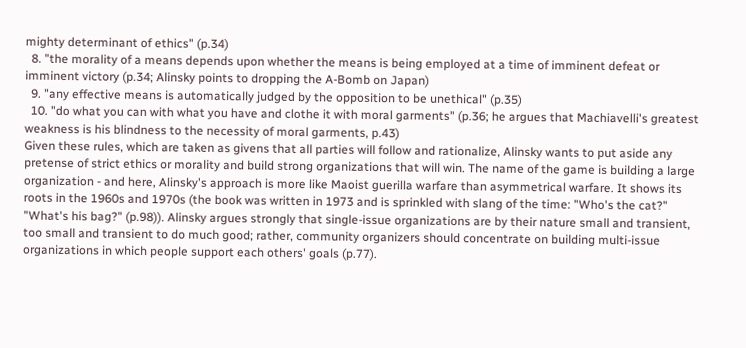mighty determinant of ethics" (p.34)
  8. "the morality of a means depends upon whether the means is being employed at a time of imminent defeat or imminent victory (p.34; Alinsky points to dropping the A-Bomb on Japan)
  9. "any effective means is automatically judged by the opposition to be unethical" (p.35)
  10. "do what you can with what you have and clothe it with moral garments" (p.36; he argues that Machiavelli's greatest weakness is his blindness to the necessity of moral garments, p.43)
Given these rules, which are taken as givens that all parties will follow and rationalize, Alinsky wants to put aside any pretense of strict ethics or morality and build strong organizations that will win. The name of the game is building a large organization - and here, Alinsky's approach is more like Maoist guerilla warfare than asymmetrical warfare. It shows its roots in the 1960s and 1970s (the book was written in 1973 and is sprinkled with slang of the time: "Who's the cat?" "What's his bag?" (p.98)). Alinsky argues strongly that single-issue organizations are by their nature small and transient, too small and transient to do much good; rather, community organizers should concentrate on building multi-issue organizations in which people support each others' goals (p.77).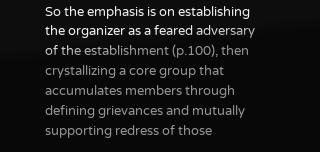So the emphasis is on establishing the organizer as a feared adversary of the establishment (p.100), then crystallizing a core group that accumulates members through defining grievances and mutually supporting redress of those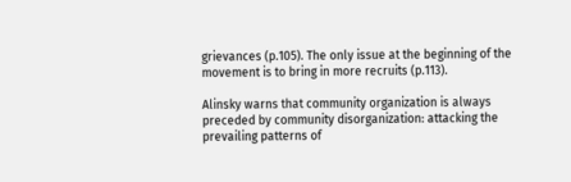grievances (p.105). The only issue at the beginning of the movement is to bring in more recruits (p.113).

Alinsky warns that community organization is always preceded by community disorganization: attacking the prevailing patterns of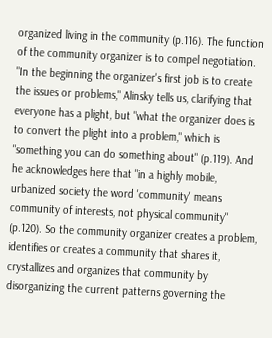organized living in the community (p.116). The function of the community organizer is to compel negotiation. "In the beginning the organizer's first job is to create the issues or problems," Alinsky tells us, clarifying that everyone has a plight, but "what the organizer does is to convert the plight into a problem," which is "something you can do something about" (p.119). And he acknowledges here that "in a highly mobile, urbanized society the word 'community' means community of interests, not physical community" (p.120). So the community organizer creates a problem, identifies or creates a community that shares it, crystallizes and organizes that community by disorganizing the current patterns governing the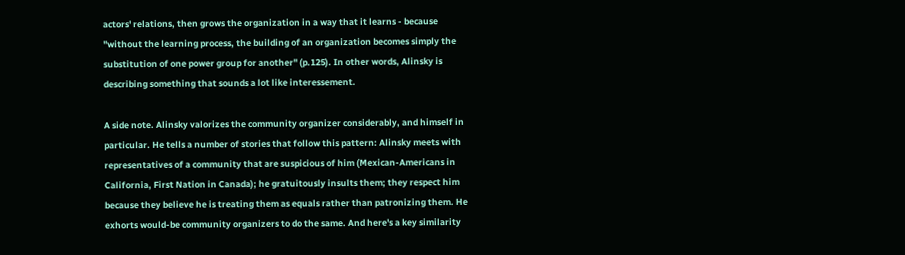actors' relations, then grows the organization in a way that it learns - because "without the learning process, the building of an organization becomes simply the substitution of one power group for another" (p.125). In other words, Alinsky is describing something that sounds a lot like interessement.

A side note. Alinsky valorizes the community organizer considerably, and himself in particular. He tells a number of stories that follow this pattern: Alinsky meets with representatives of a community that are suspicious of him (Mexican-Americans in California, First Nation in Canada); he gratuitously insults them; they respect him because they believe he is treating them as equals rather than patronizing them. He exhorts would-be community organizers to do the same. And here's a key similarity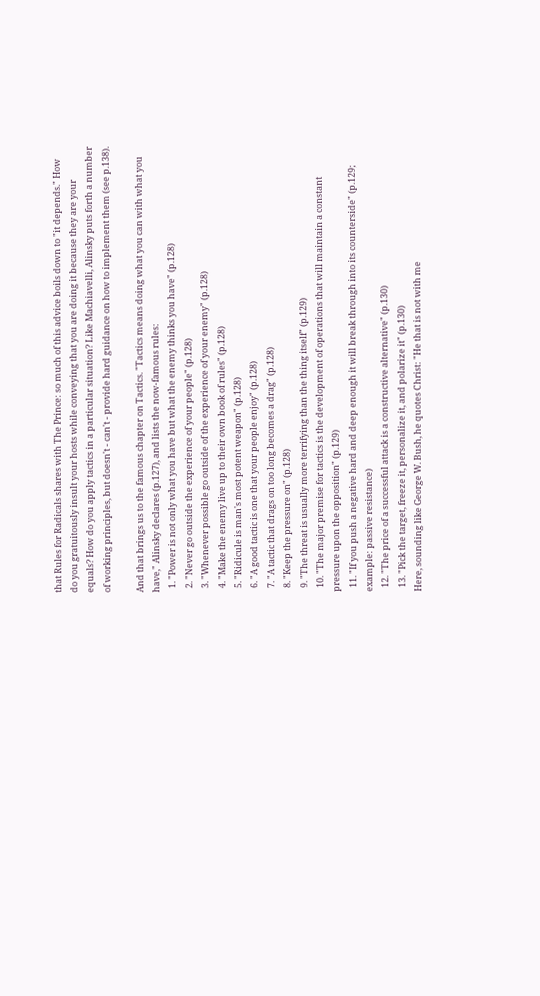that Rules for Radicals shares with The Prince: so much of this advice boils down to "it depends." How do you gratuitously insult your hosts while conveying that you are doing it because they are your equals? How do you apply tactics in a particular situation? Like Machiavelli, Alinsky puts forth a number of working principles, but doesn't - can't - provide hard guidance on how to implement them (see p.138).

And that brings us to the famous chapter on Tactics. "Tactics means doing what you can with what you have," Alinsky declares (p.127), and lists the now-famous rules:
  1. "Power is not only what you have but what the enemy thinks you have" (p.128)
  2. "Never go outside the experience of your people" (p.128)
  3. "Whenever possible go outside of the experience of your enemy" (p.128)
  4. "Make the enemy live up to their own book of rules" (p.128)
  5. "Ridicule is man's most potent weapon" (p.128)
  6. "A good tactic is one that your people enjoy" (p.128)
  7. "A tactic that drags on too long becomes a drag" (p.128)
  8. "Keep the pressure on" (p.128)
  9. "The threat is usually more terrifying than the thing itself" (p.129)
  10. "The major premise for tactics is the development of operations that will maintain a constant pressure upon the opposition" (p.129)
  11. "If you push a negative hard and deep enough it will break through into its counterside" (p.129; example: passive resistance)
  12. "The price of a successful attack is a constructive alternative" (p.130)
  13. "Pick the target, freeze it, personalize it, and polarize it" (p.130)
Here, sounding like George W. Bush, he quotes Christ: "He that is not with me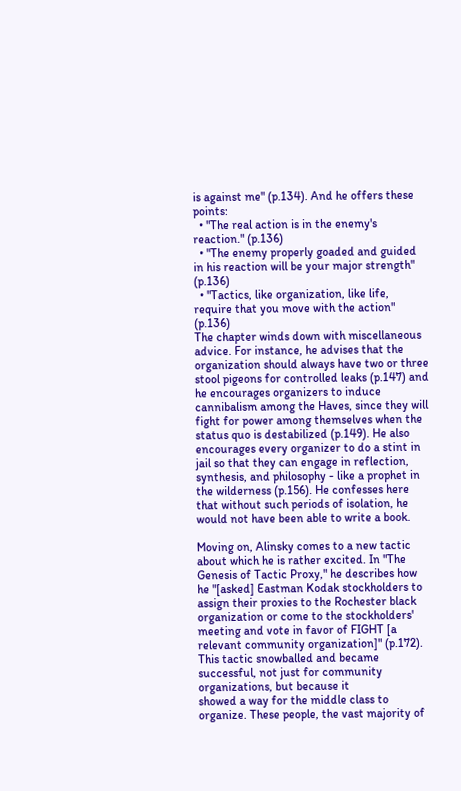is against me" (p.134). And he offers these points:
  • "The real action is in the enemy's reaction." (p.136)
  • "The enemy properly goaded and guided in his reaction will be your major strength" (p.136)
  • "Tactics, like organization, like life, require that you move with the action" (p.136)
The chapter winds down with miscellaneous advice. For instance, he advises that the organization should always have two or three stool pigeons for controlled leaks (p.147) and he encourages organizers to induce cannibalism among the Haves, since they will fight for power among themselves when the status quo is destabilized (p.149). He also encourages every organizer to do a stint in jail so that they can engage in reflection, synthesis, and philosophy - like a prophet in the wilderness (p.156). He confesses here that without such periods of isolation, he would not have been able to write a book.

Moving on, Alinsky comes to a new tactic about which he is rather excited. In "The Genesis of Tactic Proxy," he describes how he "[asked] Eastman Kodak stockholders to assign their proxies to the Rochester black organization or come to the stockholders' meeting and vote in favor of FIGHT [a relevant community organization]" (p.172). This tactic snowballed and became successful, not just for community organizations, but because it
showed a way for the middle class to organize. These people, the vast majority of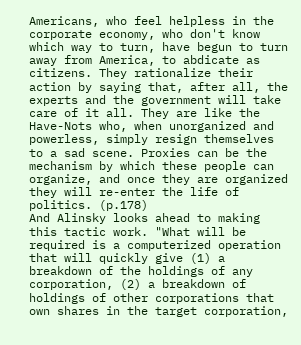Americans, who feel helpless in the corporate economy, who don't know which way to turn, have begun to turn away from America, to abdicate as citizens. They rationalize their action by saying that, after all, the experts and the government will take care of it all. They are like the Have-Nots who, when unorganized and powerless, simply resign themselves to a sad scene. Proxies can be the mechanism by which these people can organize, and once they are organized they will re-enter the life of politics. (p.178)
And Alinsky looks ahead to making this tactic work. "What will be required is a computerized operation that will quickly give (1) a breakdown of the holdings of any corporation, (2) a breakdown of holdings of other corporations that own shares in the target corporation,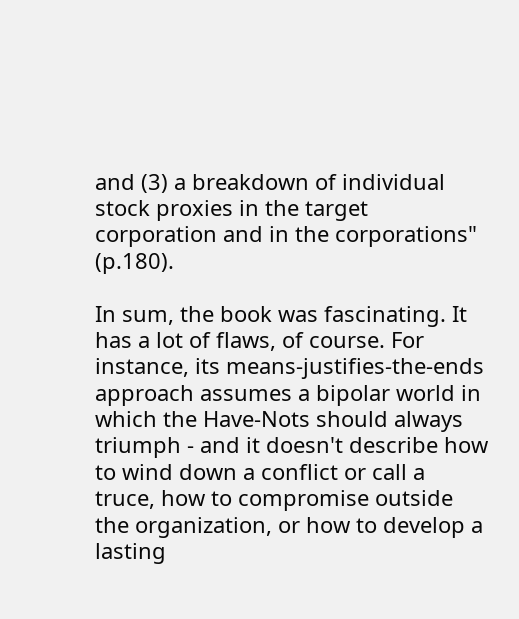and (3) a breakdown of individual stock proxies in the target corporation and in the corporations" (p.180).

In sum, the book was fascinating. It has a lot of flaws, of course. For instance, its means-justifies-the-ends approach assumes a bipolar world in which the Have-Nots should always triumph - and it doesn't describe how to wind down a conflict or call a truce, how to compromise outside the organization, or how to develop a lasting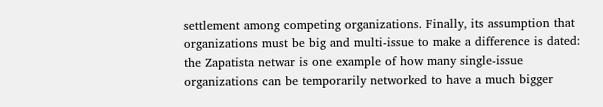settlement among competing organizations. Finally, its assumption that organizations must be big and multi-issue to make a difference is dated: the Zapatista netwar is one example of how many single-issue organizations can be temporarily networked to have a much bigger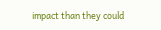impact than they could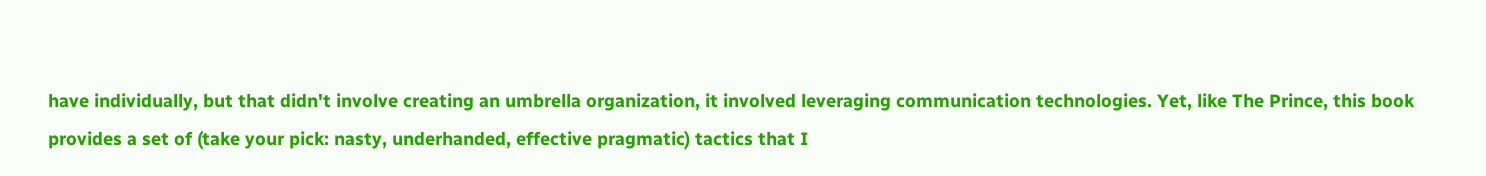have individually, but that didn't involve creating an umbrella organization, it involved leveraging communication technologies. Yet, like The Prince, this book provides a set of (take your pick: nasty, underhanded, effective pragmatic) tactics that I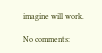imagine will work.

No comments: